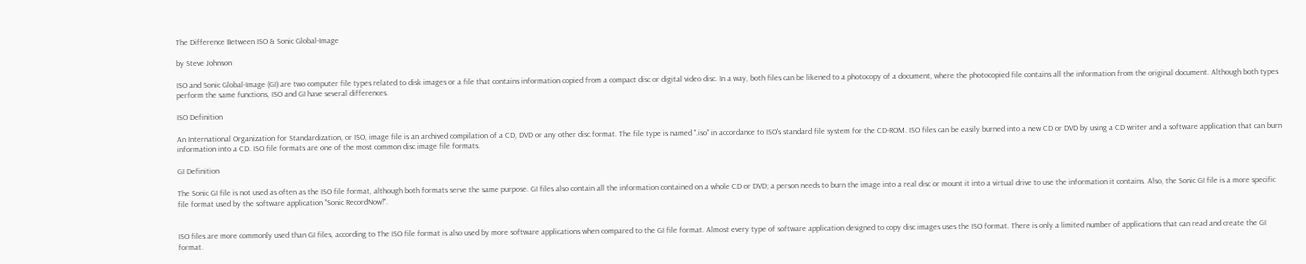The Difference Between ISO & Sonic Global-Image

by Steve Johnson

ISO and Sonic Global-Image (GI) are two computer file types related to disk images or a file that contains information copied from a compact disc or digital video disc. In a way, both files can be likened to a photocopy of a document, where the photocopied file contains all the information from the original document. Although both types perform the same functions, ISO and GI have several differences.

ISO Definition

An International Organization for Standardization, or ISO, image file is an archived compilation of a CD, DVD or any other disc format. The file type is named ".iso" in accordance to ISO's standard file system for the CD-ROM. ISO files can be easily burned into a new CD or DVD by using a CD writer and a software application that can burn information into a CD. ISO file formats are one of the most common disc image file formats.

GI Definition

The Sonic GI file is not used as often as the ISO file format, although both formats serve the same purpose. GI files also contain all the information contained on a whole CD or DVD; a person needs to burn the image into a real disc or mount it into a virtual drive to use the information it contains. Also, the Sonic GI file is a more specific file format used by the software application "Sonic RecordNow!".


ISO files are more commonly used than GI files, according to The ISO file format is also used by more software applications when compared to the GI file format. Almost every type of software application designed to copy disc images uses the ISO format. There is only a limited number of applications that can read and create the GI format.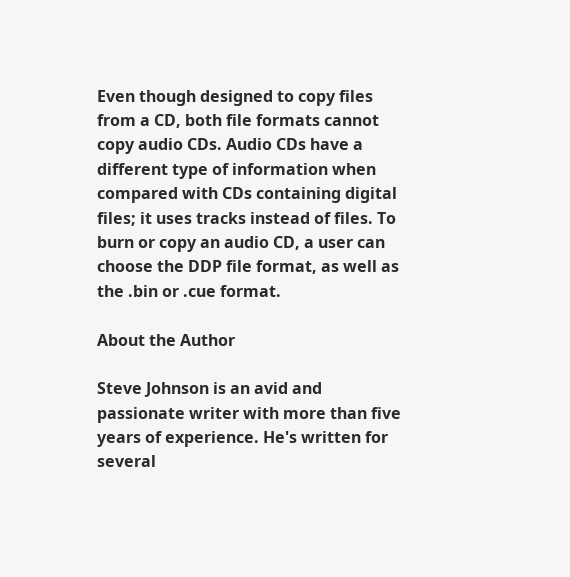Even though designed to copy files from a CD, both file formats cannot copy audio CDs. Audio CDs have a different type of information when compared with CDs containing digital files; it uses tracks instead of files. To burn or copy an audio CD, a user can choose the DDP file format, as well as the .bin or .cue format.

About the Author

Steve Johnson is an avid and passionate writer with more than five years of experience. He's written for several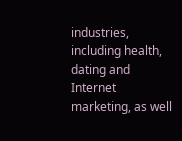industries, including health, dating and Internet marketing, as well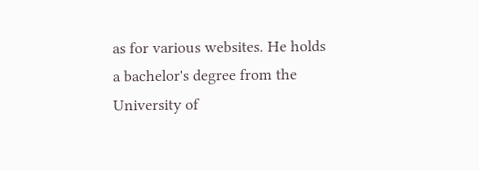as for various websites. He holds a bachelor's degree from the University of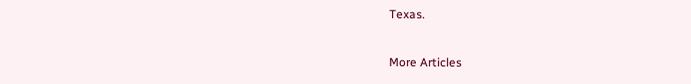Texas.

More Articles